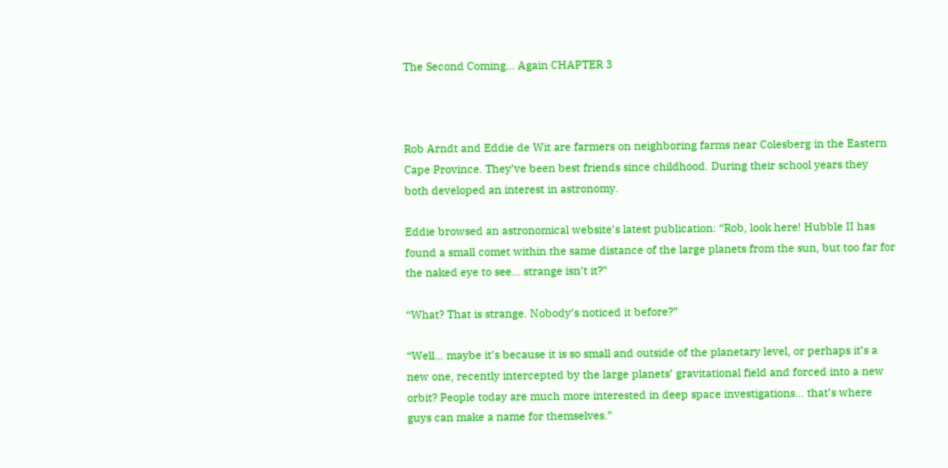The Second Coming… Again CHAPTER 3



Rob Arndt and Eddie de Wit are farmers on neighboring farms near Colesberg in the Eastern Cape Province. They’ve been best friends since childhood. During their school years they both developed an interest in astronomy.

Eddie browsed an astronomical website’s latest publication: “Rob, look here! Hubble II has found a small comet within the same distance of the large planets from the sun, but too far for the naked eye to see… strange isn’t it?”

“What? That is strange. Nobody’s noticed it before?”

“Well… maybe it’s because it is so small and outside of the planetary level, or perhaps it’s a new one, recently intercepted by the large planets’ gravitational field and forced into a new orbit? People today are much more interested in deep space investigations… that’s where guys can make a name for themselves.”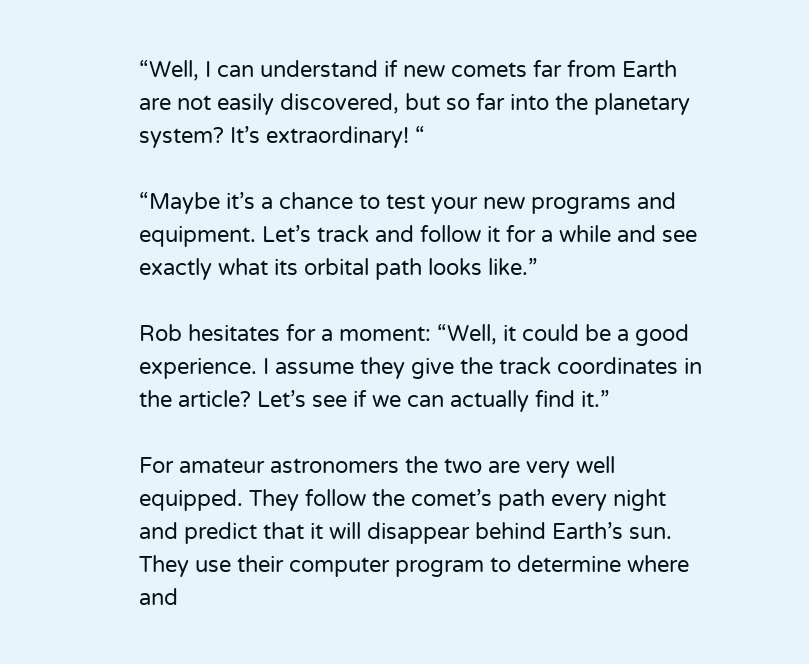“Well, I can understand if new comets far from Earth are not easily discovered, but so far into the planetary system? It’s extraordinary! “

“Maybe it’s a chance to test your new programs and equipment. Let’s track and follow it for a while and see exactly what its orbital path looks like.”

Rob hesitates for a moment: “Well, it could be a good experience. I assume they give the track coordinates in the article? Let’s see if we can actually find it.”

For amateur astronomers the two are very well equipped. They follow the comet’s path every night and predict that it will disappear behind Earth’s sun. They use their computer program to determine where and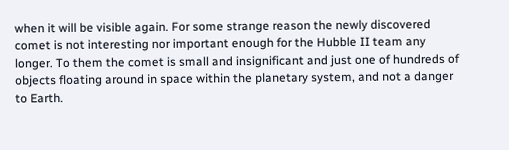when it will be visible again. For some strange reason the newly discovered comet is not interesting nor important enough for the Hubble II team any longer. To them the comet is small and insignificant and just one of hundreds of objects floating around in space within the planetary system, and not a danger to Earth.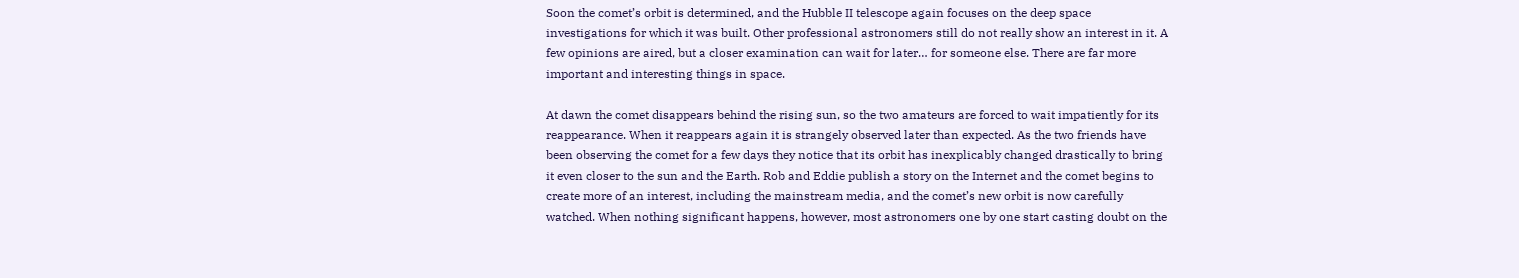Soon the comet’s orbit is determined, and the Hubble II telescope again focuses on the deep space investigations for which it was built. Other professional astronomers still do not really show an interest in it. A few opinions are aired, but a closer examination can wait for later… for someone else. There are far more important and interesting things in space.

At dawn the comet disappears behind the rising sun, so the two amateurs are forced to wait impatiently for its reappearance. When it reappears again it is strangely observed later than expected. As the two friends have been observing the comet for a few days they notice that its orbit has inexplicably changed drastically to bring it even closer to the sun and the Earth. Rob and Eddie publish a story on the Internet and the comet begins to create more of an interest, including the mainstream media, and the comet’s new orbit is now carefully watched. When nothing significant happens, however, most astronomers one by one start casting doubt on the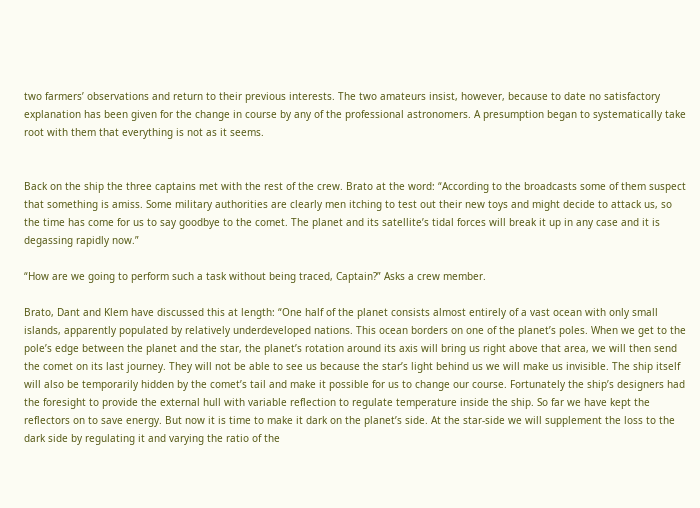two farmers’ observations and return to their previous interests. The two amateurs insist, however, because to date no satisfactory explanation has been given for the change in course by any of the professional astronomers. A presumption began to systematically take root with them that everything is not as it seems.


Back on the ship the three captains met with the rest of the crew. Brato at the word: “According to the broadcasts some of them suspect that something is amiss. Some military authorities are clearly men itching to test out their new toys and might decide to attack us, so the time has come for us to say goodbye to the comet. The planet and its satellite’s tidal forces will break it up in any case and it is degassing rapidly now.”

“How are we going to perform such a task without being traced, Captain?” Asks a crew member.

Brato, Dant and Klem have discussed this at length: “One half of the planet consists almost entirely of a vast ocean with only small islands, apparently populated by relatively underdeveloped nations. This ocean borders on one of the planet’s poles. When we get to the pole’s edge between the planet and the star, the planet’s rotation around its axis will bring us right above that area, we will then send the comet on its last journey. They will not be able to see us because the star’s light behind us we will make us invisible. The ship itself will also be temporarily hidden by the comet’s tail and make it possible for us to change our course. Fortunately the ship’s designers had the foresight to provide the external hull with variable reflection to regulate temperature inside the ship. So far we have kept the reflectors on to save energy. But now it is time to make it dark on the planet’s side. At the star-side we will supplement the loss to the dark side by regulating it and varying the ratio of the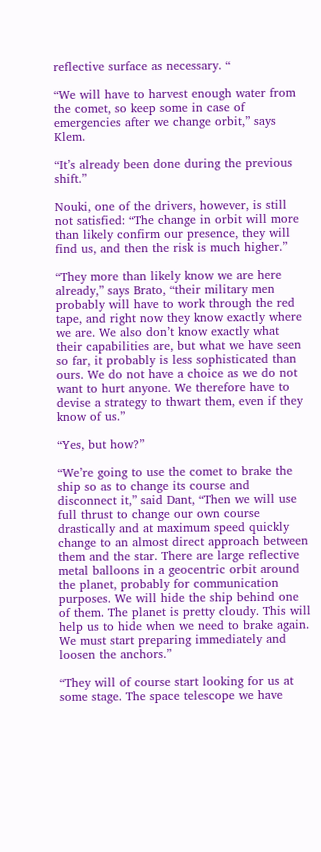reflective surface as necessary. “

“We will have to harvest enough water from the comet, so keep some in case of emergencies after we change orbit,” says Klem.

“It’s already been done during the previous shift.”

Nouki, one of the drivers, however, is still not satisfied: “The change in orbit will more than likely confirm our presence, they will find us, and then the risk is much higher.”

“They more than likely know we are here already,” says Brato, “their military men probably will have to work through the red tape, and right now they know exactly where we are. We also don’t know exactly what their capabilities are, but what we have seen so far, it probably is less sophisticated than ours. We do not have a choice as we do not want to hurt anyone. We therefore have to devise a strategy to thwart them, even if they know of us.”

“Yes, but how?”

“We’re going to use the comet to brake the ship so as to change its course and disconnect it,” said Dant, “Then we will use full thrust to change our own course drastically and at maximum speed quickly change to an almost direct approach between them and the star. There are large reflective metal balloons in a geocentric orbit around the planet, probably for communication purposes. We will hide the ship behind one of them. The planet is pretty cloudy. This will help us to hide when we need to brake again. We must start preparing immediately and loosen the anchors.”

“They will of course start looking for us at some stage. The space telescope we have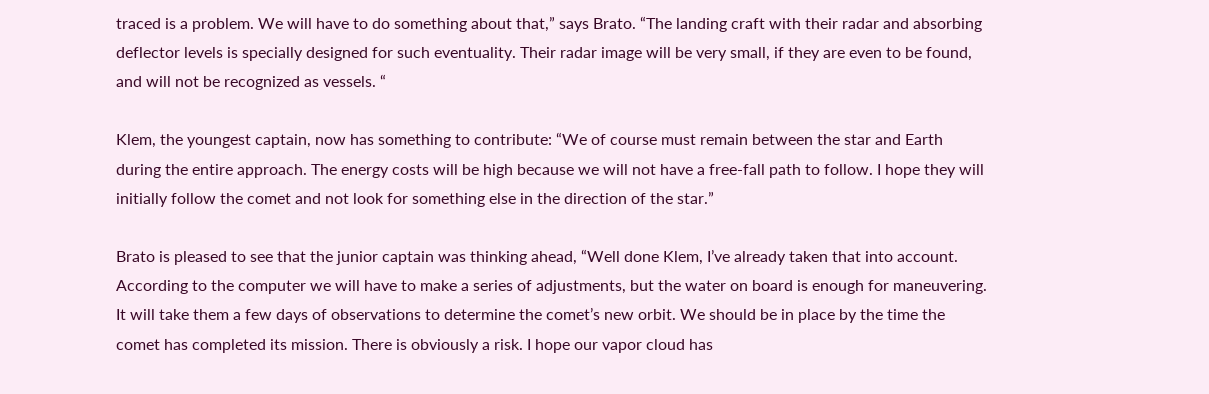traced is a problem. We will have to do something about that,” says Brato. “The landing craft with their radar and absorbing deflector levels is specially designed for such eventuality. Their radar image will be very small, if they are even to be found, and will not be recognized as vessels. “

Klem, the youngest captain, now has something to contribute: “We of course must remain between the star and Earth during the entire approach. The energy costs will be high because we will not have a free-fall path to follow. I hope they will initially follow the comet and not look for something else in the direction of the star.”

Brato is pleased to see that the junior captain was thinking ahead, “Well done Klem, I’ve already taken that into account. According to the computer we will have to make a series of adjustments, but the water on board is enough for maneuvering. It will take them a few days of observations to determine the comet’s new orbit. We should be in place by the time the comet has completed its mission. There is obviously a risk. I hope our vapor cloud has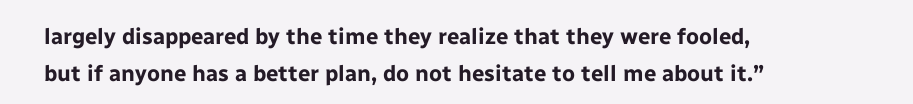largely disappeared by the time they realize that they were fooled, but if anyone has a better plan, do not hesitate to tell me about it.”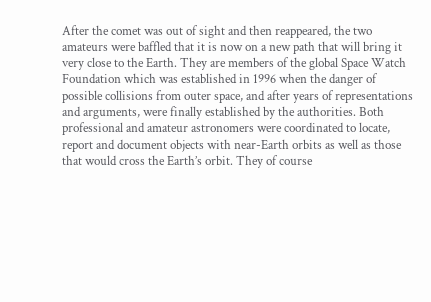After the comet was out of sight and then reappeared, the two amateurs were baffled that it is now on a new path that will bring it very close to the Earth. They are members of the global Space Watch Foundation which was established in 1996 when the danger of possible collisions from outer space, and after years of representations and arguments, were finally established by the authorities. Both professional and amateur astronomers were coordinated to locate, report and document objects with near-Earth orbits as well as those that would cross the Earth’s orbit. They of course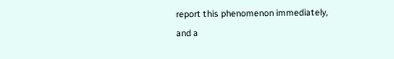report this phenomenon immediately, and a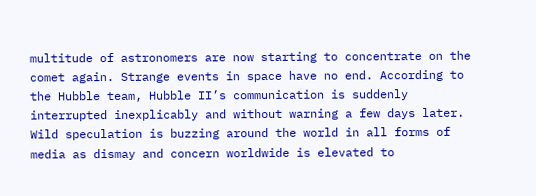multitude of astronomers are now starting to concentrate on the comet again. Strange events in space have no end. According to the Hubble team, Hubble II’s communication is suddenly interrupted inexplicably and without warning a few days later. Wild speculation is buzzing around the world in all forms of media as dismay and concern worldwide is elevated to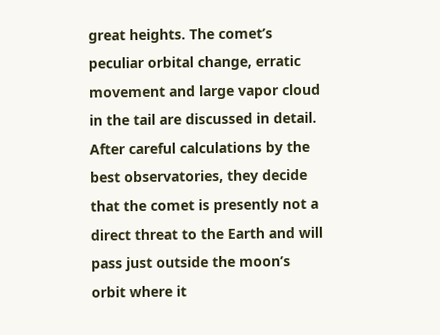great heights. The comet’s peculiar orbital change, erratic movement and large vapor cloud in the tail are discussed in detail. After careful calculations by the best observatories, they decide that the comet is presently not a direct threat to the Earth and will pass just outside the moon’s orbit where it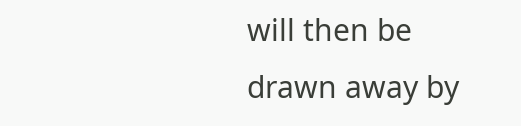will then be drawn away by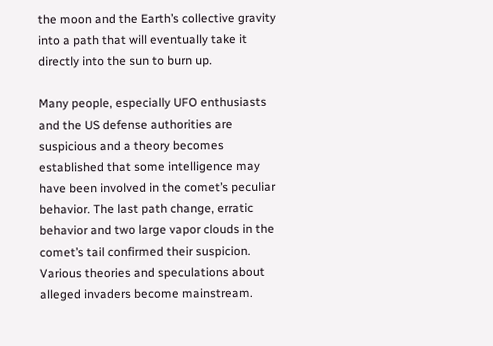the moon and the Earth’s collective gravity into a path that will eventually take it directly into the sun to burn up.

Many people, especially UFO enthusiasts and the US defense authorities are suspicious and a theory becomes established that some intelligence may have been involved in the comet’s peculiar behavior. The last path change, erratic behavior and two large vapor clouds in the comet’s tail confirmed their suspicion. Various theories and speculations about alleged invaders become mainstream.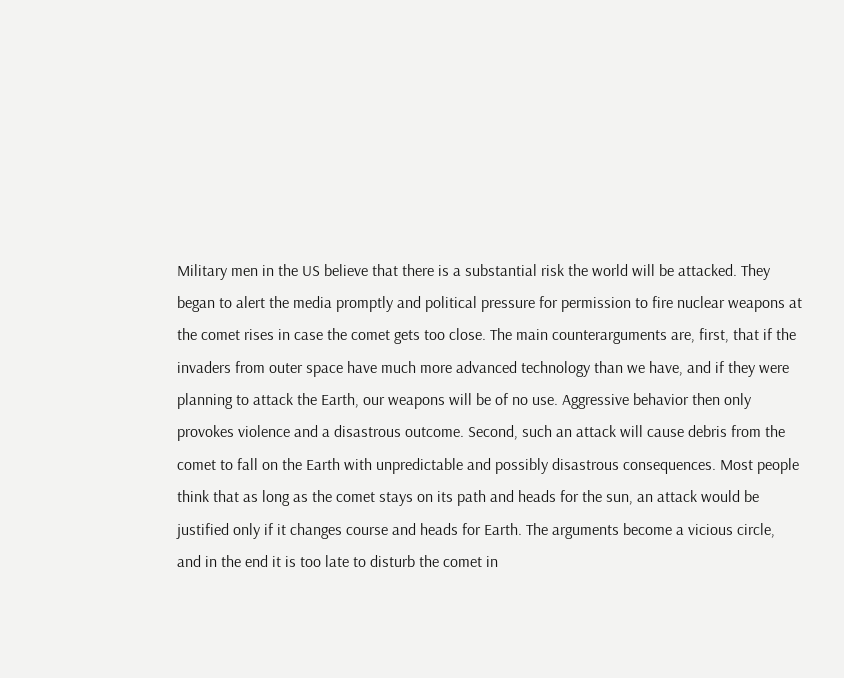Military men in the US believe that there is a substantial risk the world will be attacked. They began to alert the media promptly and political pressure for permission to fire nuclear weapons at the comet rises in case the comet gets too close. The main counterarguments are, first, that if the invaders from outer space have much more advanced technology than we have, and if they were planning to attack the Earth, our weapons will be of no use. Aggressive behavior then only provokes violence and a disastrous outcome. Second, such an attack will cause debris from the comet to fall on the Earth with unpredictable and possibly disastrous consequences. Most people think that as long as the comet stays on its path and heads for the sun, an attack would be justified only if it changes course and heads for Earth. The arguments become a vicious circle, and in the end it is too late to disturb the comet in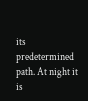its predetermined path. At night it is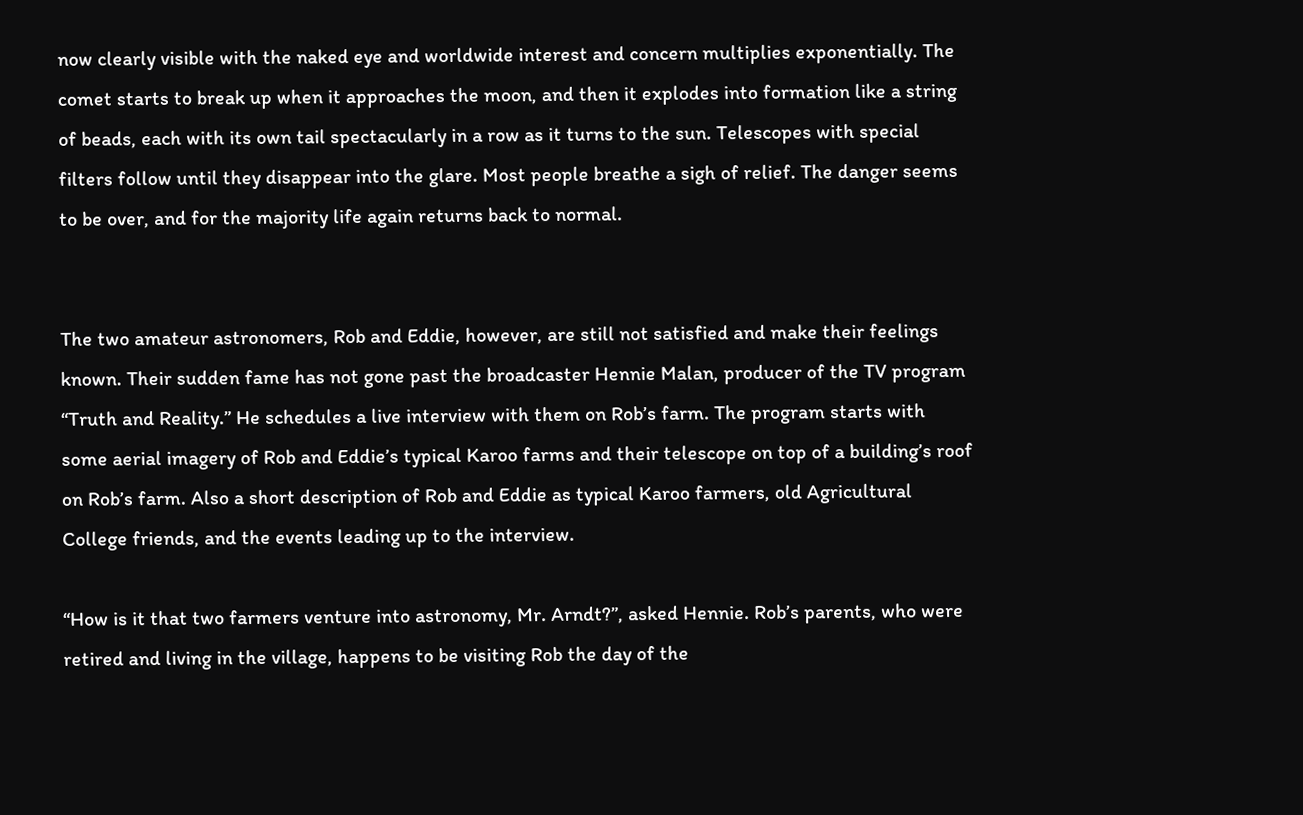now clearly visible with the naked eye and worldwide interest and concern multiplies exponentially. The comet starts to break up when it approaches the moon, and then it explodes into formation like a string of beads, each with its own tail spectacularly in a row as it turns to the sun. Telescopes with special filters follow until they disappear into the glare. Most people breathe a sigh of relief. The danger seems to be over, and for the majority life again returns back to normal.


The two amateur astronomers, Rob and Eddie, however, are still not satisfied and make their feelings known. Their sudden fame has not gone past the broadcaster Hennie Malan, producer of the TV program “Truth and Reality.” He schedules a live interview with them on Rob’s farm. The program starts with some aerial imagery of Rob and Eddie’s typical Karoo farms and their telescope on top of a building’s roof on Rob’s farm. Also a short description of Rob and Eddie as typical Karoo farmers, old Agricultural College friends, and the events leading up to the interview.

“How is it that two farmers venture into astronomy, Mr. Arndt?”, asked Hennie. Rob’s parents, who were retired and living in the village, happens to be visiting Rob the day of the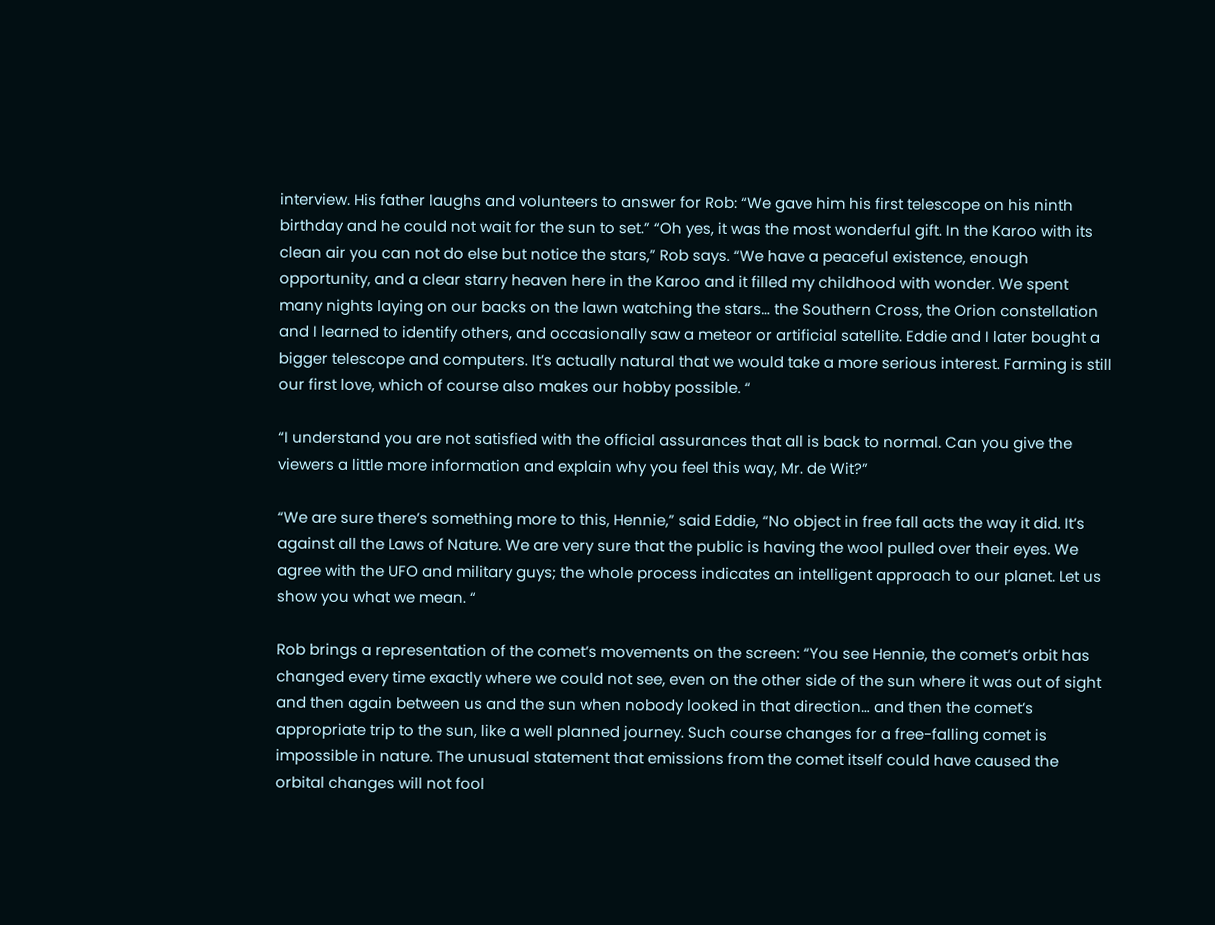interview. His father laughs and volunteers to answer for Rob: “We gave him his first telescope on his ninth birthday and he could not wait for the sun to set.” “Oh yes, it was the most wonderful gift. In the Karoo with its clean air you can not do else but notice the stars,” Rob says. “We have a peaceful existence, enough opportunity, and a clear starry heaven here in the Karoo and it filled my childhood with wonder. We spent many nights laying on our backs on the lawn watching the stars… the Southern Cross, the Orion constellation and I learned to identify others, and occasionally saw a meteor or artificial satellite. Eddie and I later bought a bigger telescope and computers. It’s actually natural that we would take a more serious interest. Farming is still our first love, which of course also makes our hobby possible. “

“I understand you are not satisfied with the official assurances that all is back to normal. Can you give the viewers a little more information and explain why you feel this way, Mr. de Wit?”

“We are sure there’s something more to this, Hennie,” said Eddie, “No object in free fall acts the way it did. It’s against all the Laws of Nature. We are very sure that the public is having the wool pulled over their eyes. We agree with the UFO and military guys; the whole process indicates an intelligent approach to our planet. Let us show you what we mean. “

Rob brings a representation of the comet’s movements on the screen: “You see Hennie, the comet’s orbit has changed every time exactly where we could not see, even on the other side of the sun where it was out of sight and then again between us and the sun when nobody looked in that direction… and then the comet’s appropriate trip to the sun, like a well planned journey. Such course changes for a free-falling comet is impossible in nature. The unusual statement that emissions from the comet itself could have caused the orbital changes will not fool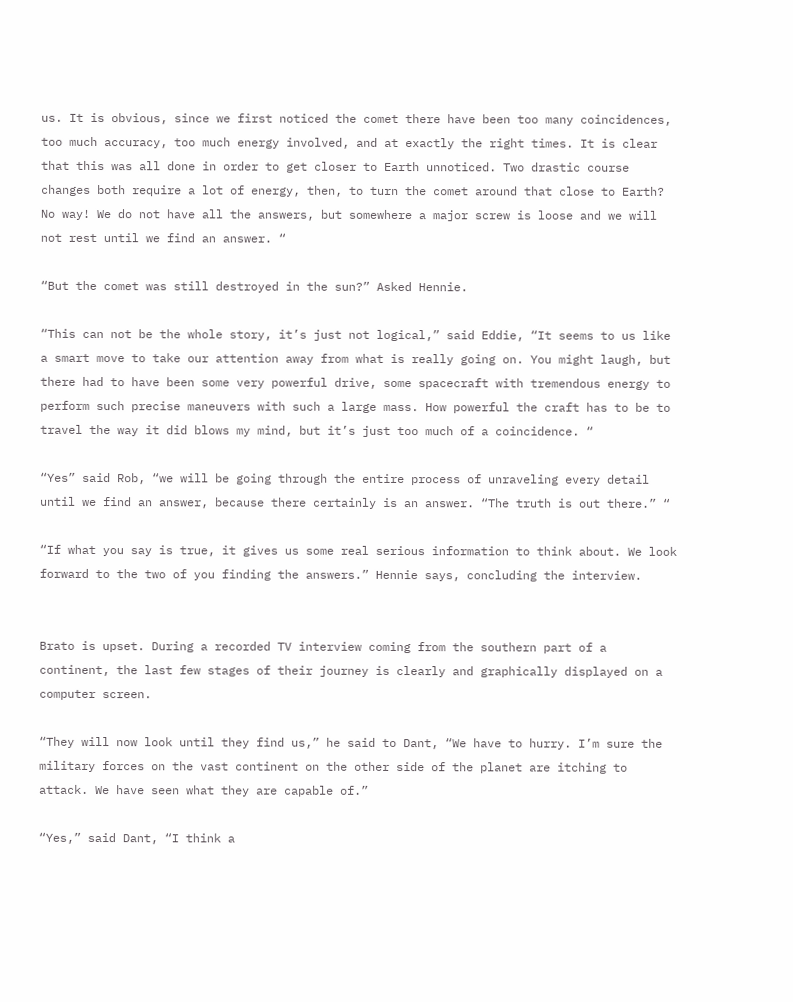us. It is obvious, since we first noticed the comet there have been too many coincidences, too much accuracy, too much energy involved, and at exactly the right times. It is clear that this was all done in order to get closer to Earth unnoticed. Two drastic course changes both require a lot of energy, then, to turn the comet around that close to Earth? No way! We do not have all the answers, but somewhere a major screw is loose and we will not rest until we find an answer. “

“But the comet was still destroyed in the sun?” Asked Hennie.

“This can not be the whole story, it’s just not logical,” said Eddie, “It seems to us like a smart move to take our attention away from what is really going on. You might laugh, but there had to have been some very powerful drive, some spacecraft with tremendous energy to perform such precise maneuvers with such a large mass. How powerful the craft has to be to travel the way it did blows my mind, but it’s just too much of a coincidence. “

“Yes” said Rob, “we will be going through the entire process of unraveling every detail until we find an answer, because there certainly is an answer. “The truth is out there.” “

“If what you say is true, it gives us some real serious information to think about. We look forward to the two of you finding the answers.” Hennie says, concluding the interview.


Brato is upset. During a recorded TV interview coming from the southern part of a continent, the last few stages of their journey is clearly and graphically displayed on a computer screen.

“They will now look until they find us,” he said to Dant, “We have to hurry. I’m sure the military forces on the vast continent on the other side of the planet are itching to attack. We have seen what they are capable of.”

“Yes,” said Dant, “I think a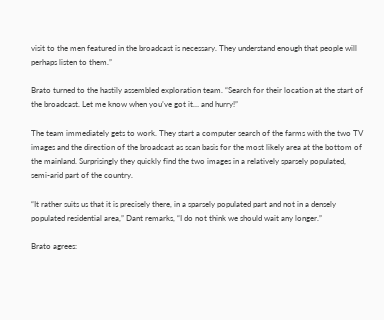visit to the men featured in the broadcast is necessary. They understand enough that people will perhaps listen to them.”

Brato turned to the hastily assembled exploration team. “Search for their location at the start of the broadcast. Let me know when you’ve got it… and hurry!”

The team immediately gets to work. They start a computer search of the farms with the two TV images and the direction of the broadcast as scan basis for the most likely area at the bottom of the mainland. Surprisingly they quickly find the two images in a relatively sparsely populated, semi-arid part of the country.

“It rather suits us that it is precisely there, in a sparsely populated part and not in a densely populated residential area,” Dant remarks, “I do not think we should wait any longer.”

Brato agrees: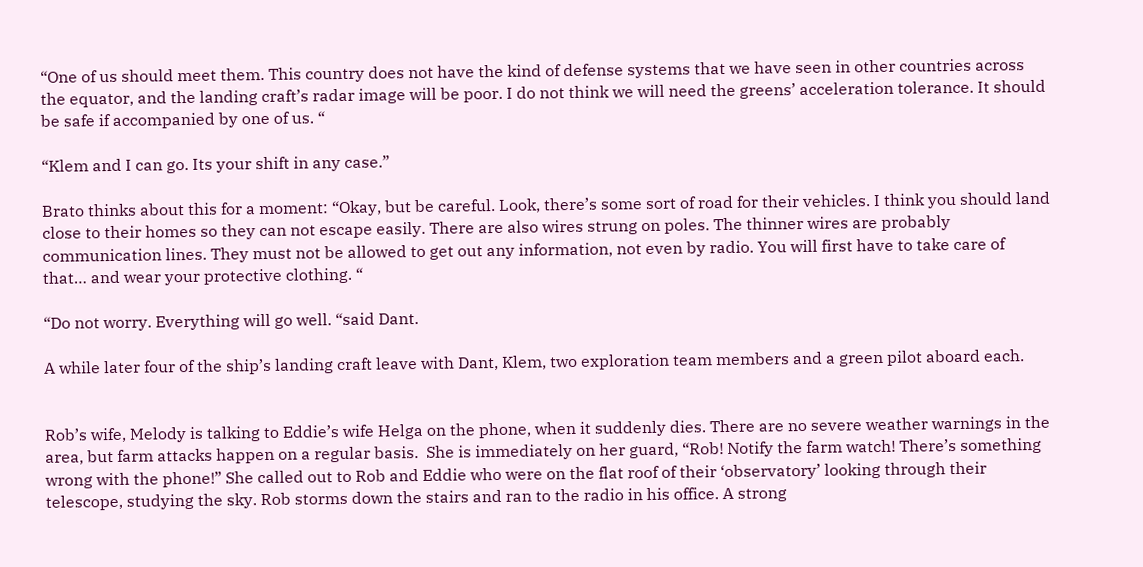“One of us should meet them. This country does not have the kind of defense systems that we have seen in other countries across the equator, and the landing craft’s radar image will be poor. I do not think we will need the greens’ acceleration tolerance. It should be safe if accompanied by one of us. “

“Klem and I can go. Its your shift in any case.”

Brato thinks about this for a moment: “Okay, but be careful. Look, there’s some sort of road for their vehicles. I think you should land close to their homes so they can not escape easily. There are also wires strung on poles. The thinner wires are probably communication lines. They must not be allowed to get out any information, not even by radio. You will first have to take care of that… and wear your protective clothing. “

“Do not worry. Everything will go well. “said Dant.

A while later four of the ship’s landing craft leave with Dant, Klem, two exploration team members and a green pilot aboard each.


Rob’s wife, Melody is talking to Eddie’s wife Helga on the phone, when it suddenly dies. There are no severe weather warnings in the area, but farm attacks happen on a regular basis.  She is immediately on her guard, “Rob! Notify the farm watch! There’s something wrong with the phone!” She called out to Rob and Eddie who were on the flat roof of their ‘observatory’ looking through their telescope, studying the sky. Rob storms down the stairs and ran to the radio in his office. A strong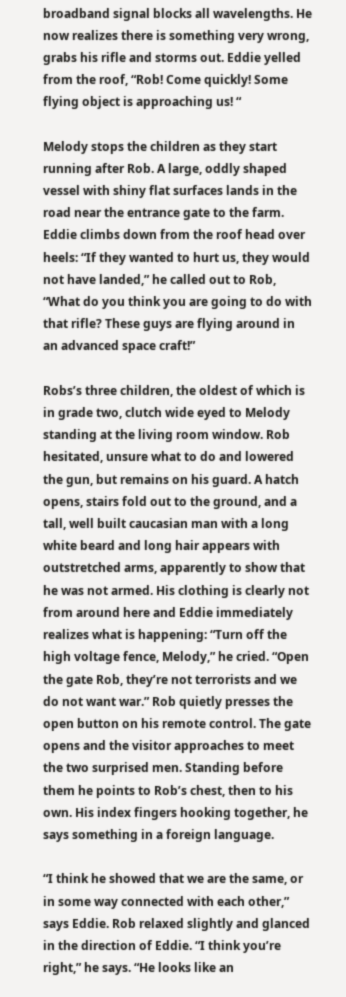broadband signal blocks all wavelengths. He now realizes there is something very wrong, grabs his rifle and storms out. Eddie yelled from the roof, “Rob! Come quickly! Some flying object is approaching us! “

Melody stops the children as they start running after Rob. A large, oddly shaped vessel with shiny flat surfaces lands in the road near the entrance gate to the farm. Eddie climbs down from the roof head over heels: “If they wanted to hurt us, they would not have landed,” he called out to Rob, “What do you think you are going to do with that rifle? These guys are flying around in an advanced space craft!”

Robs’s three children, the oldest of which is in grade two, clutch wide eyed to Melody standing at the living room window. Rob hesitated, unsure what to do and lowered the gun, but remains on his guard. A hatch opens, stairs fold out to the ground, and a tall, well built caucasian man with a long white beard and long hair appears with outstretched arms, apparently to show that he was not armed. His clothing is clearly not from around here and Eddie immediately realizes what is happening: “Turn off the high voltage fence, Melody,” he cried. “Open the gate Rob, they’re not terrorists and we do not want war.” Rob quietly presses the open button on his remote control. The gate opens and the visitor approaches to meet the two surprised men. Standing before them he points to Rob’s chest, then to his own. His index fingers hooking together, he says something in a foreign language.

“I think he showed that we are the same, or in some way connected with each other,” says Eddie. Rob relaxed slightly and glanced in the direction of Eddie. “I think you’re right,” he says. “He looks like an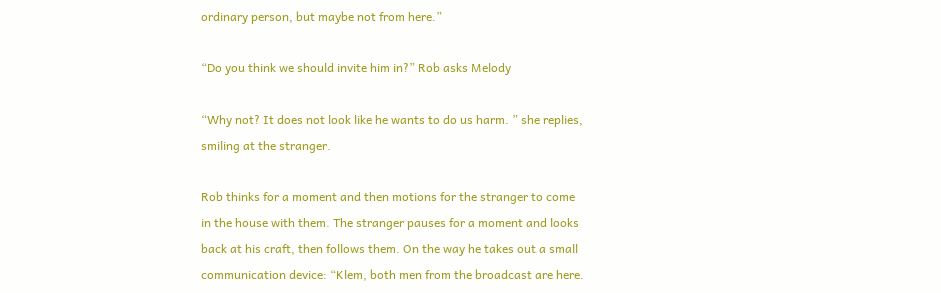ordinary person, but maybe not from here.”

“Do you think we should invite him in?” Rob asks Melody

“Why not? It does not look like he wants to do us harm. ” she replies, smiling at the stranger.

Rob thinks for a moment and then motions for the stranger to come in the house with them. The stranger pauses for a moment and looks back at his craft, then follows them. On the way he takes out a small communication device: “Klem, both men from the broadcast are here.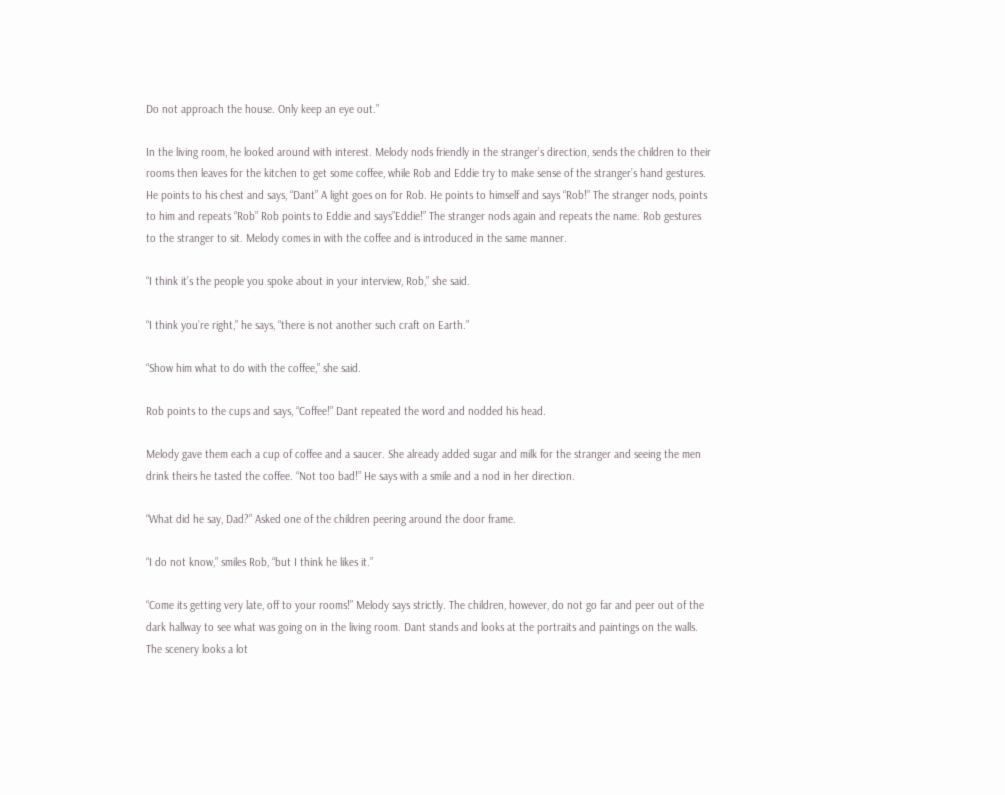Do not approach the house. Only keep an eye out.”

In the living room, he looked around with interest. Melody nods friendly in the stranger’s direction, sends the children to their rooms then leaves for the kitchen to get some coffee, while Rob and Eddie try to make sense of the stranger’s hand gestures. He points to his chest and says, “Dant” A light goes on for Rob. He points to himself and says “Rob!” The stranger nods, points to him and repeats “Rob” Rob points to Eddie and says”Eddie!” The stranger nods again and repeats the name. Rob gestures to the stranger to sit. Melody comes in with the coffee and is introduced in the same manner.

“I think it’s the people you spoke about in your interview, Rob,” she said.

“I think you’re right,” he says, “there is not another such craft on Earth.”

“Show him what to do with the coffee,” she said.

Rob points to the cups and says, “Coffee!” Dant repeated the word and nodded his head.

Melody gave them each a cup of coffee and a saucer. She already added sugar and milk for the stranger and seeing the men drink theirs he tasted the coffee. “Not too bad!” He says with a smile and a nod in her direction.

“What did he say, Dad?” Asked one of the children peering around the door frame.

“I do not know,” smiles Rob, “but I think he likes it.”

“Come its getting very late, off to your rooms!” Melody says strictly. The children, however, do not go far and peer out of the dark hallway to see what was going on in the living room. Dant stands and looks at the portraits and paintings on the walls. The scenery looks a lot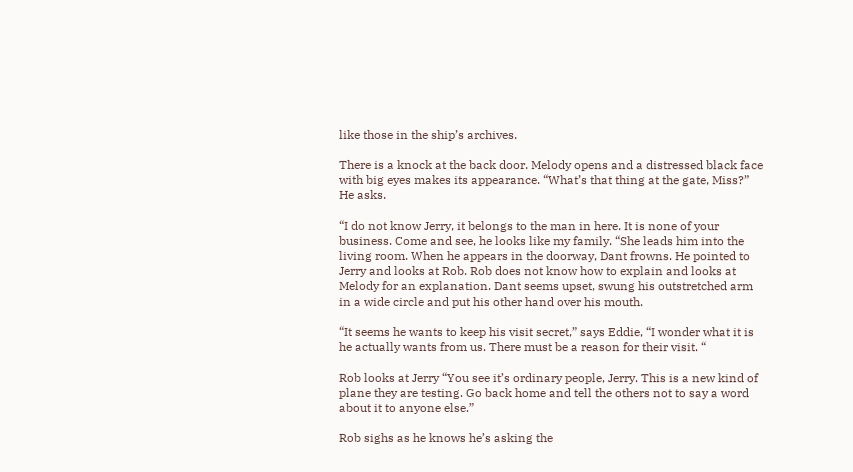like those in the ship’s archives.

There is a knock at the back door. Melody opens and a distressed black face with big eyes makes its appearance. “What’s that thing at the gate, Miss?” He asks.

“I do not know Jerry, it belongs to the man in here. It is none of your business. Come and see, he looks like my family. “She leads him into the living room. When he appears in the doorway, Dant frowns. He pointed to Jerry and looks at Rob. Rob does not know how to explain and looks at Melody for an explanation. Dant seems upset, swung his outstretched arm in a wide circle and put his other hand over his mouth.

“It seems he wants to keep his visit secret,” says Eddie, “I wonder what it is he actually wants from us. There must be a reason for their visit. “

Rob looks at Jerry “You see it’s ordinary people, Jerry. This is a new kind of plane they are testing. Go back home and tell the others not to say a word about it to anyone else.”

Rob sighs as he knows he’s asking the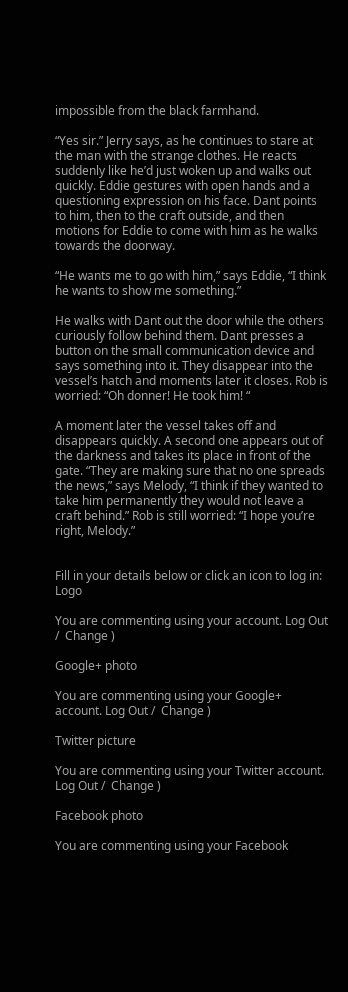impossible from the black farmhand.

“Yes sir.” Jerry says, as he continues to stare at the man with the strange clothes. He reacts suddenly like he’d just woken up and walks out quickly. Eddie gestures with open hands and a questioning expression on his face. Dant points to him, then to the craft outside, and then motions for Eddie to come with him as he walks towards the doorway.

“He wants me to go with him,” says Eddie, “I think he wants to show me something.”

He walks with Dant out the door while the others curiously follow behind them. Dant presses a button on the small communication device and says something into it. They disappear into the vessel’s hatch and moments later it closes. Rob is worried: “Oh donner! He took him! “

A moment later the vessel takes off and disappears quickly. A second one appears out of the darkness and takes its place in front of the gate. “They are making sure that no one spreads the news,” says Melody, “I think if they wanted to take him permanently they would not leave a craft behind.” Rob is still worried: “I hope you’re right, Melody.”


Fill in your details below or click an icon to log in: Logo

You are commenting using your account. Log Out /  Change )

Google+ photo

You are commenting using your Google+ account. Log Out /  Change )

Twitter picture

You are commenting using your Twitter account. Log Out /  Change )

Facebook photo

You are commenting using your Facebook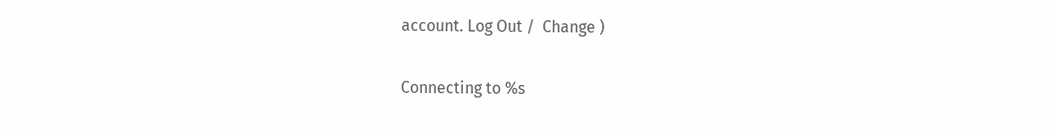account. Log Out /  Change )

Connecting to %s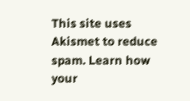This site uses Akismet to reduce spam. Learn how your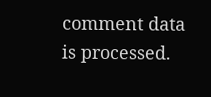comment data is processed.